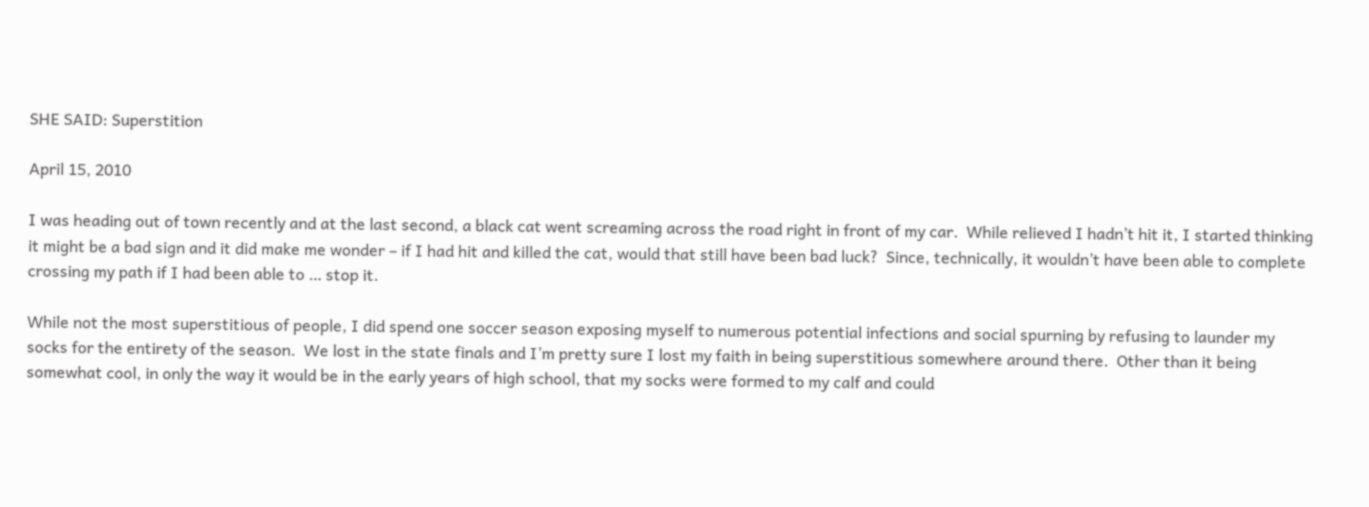SHE SAID: Superstition

April 15, 2010

I was heading out of town recently and at the last second, a black cat went screaming across the road right in front of my car.  While relieved I hadn’t hit it, I started thinking it might be a bad sign and it did make me wonder – if I had hit and killed the cat, would that still have been bad luck?  Since, technically, it wouldn’t have been able to complete crossing my path if I had been able to … stop it.

While not the most superstitious of people, I did spend one soccer season exposing myself to numerous potential infections and social spurning by refusing to launder my socks for the entirety of the season.  We lost in the state finals and I’m pretty sure I lost my faith in being superstitious somewhere around there.  Other than it being somewhat cool, in only the way it would be in the early years of high school, that my socks were formed to my calf and could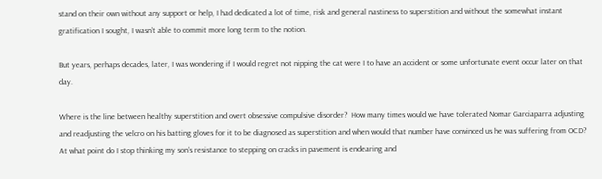stand on their own without any support or help, I had dedicated a lot of time, risk and general nastiness to superstition and without the somewhat instant gratification I sought, I wasn’t able to commit more long term to the notion.

But years, perhaps decades, later, I was wondering if I would regret not nipping the cat were I to have an accident or some unfortunate event occur later on that day.

Where is the line between healthy superstition and overt obsessive compulsive disorder?  How many times would we have tolerated Nomar Garciaparra adjusting and readjusting the velcro on his batting gloves for it to be diagnosed as superstition and when would that number have convinced us he was suffering from OCD?  At what point do I stop thinking my son’s resistance to stepping on cracks in pavement is endearing and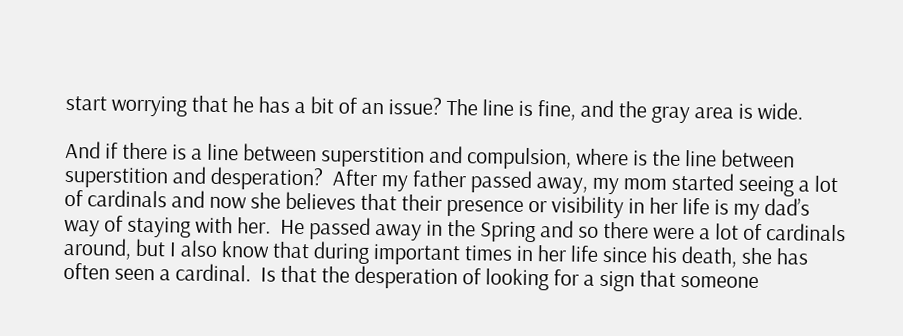start worrying that he has a bit of an issue? The line is fine, and the gray area is wide.

And if there is a line between superstition and compulsion, where is the line between superstition and desperation?  After my father passed away, my mom started seeing a lot of cardinals and now she believes that their presence or visibility in her life is my dad’s way of staying with her.  He passed away in the Spring and so there were a lot of cardinals around, but I also know that during important times in her life since his death, she has often seen a cardinal.  Is that the desperation of looking for a sign that someone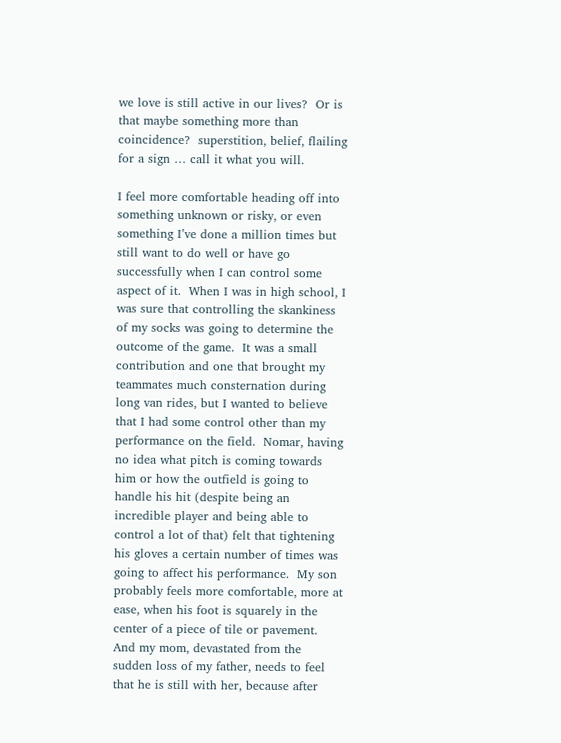we love is still active in our lives?  Or is that maybe something more than coincidence?  superstition, belief, flailing for a sign … call it what you will.

I feel more comfortable heading off into something unknown or risky, or even something I’ve done a million times but still want to do well or have go successfully when I can control some aspect of it.  When I was in high school, I was sure that controlling the skankiness of my socks was going to determine the outcome of the game.  It was a small contribution and one that brought my teammates much consternation during long van rides, but I wanted to believe that I had some control other than my performance on the field.  Nomar, having no idea what pitch is coming towards him or how the outfield is going to handle his hit (despite being an incredible player and being able to control a lot of that) felt that tightening his gloves a certain number of times was going to affect his performance.  My son probably feels more comfortable, more at ease, when his foot is squarely in the center of a piece of tile or pavement.  And my mom, devastated from the sudden loss of my father, needs to feel that he is still with her, because after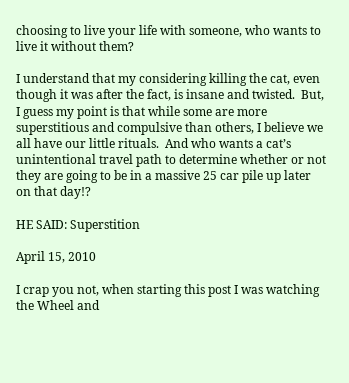choosing to live your life with someone, who wants to live it without them?

I understand that my considering killing the cat, even though it was after the fact, is insane and twisted.  But, I guess my point is that while some are more superstitious and compulsive than others, I believe we all have our little rituals.  And who wants a cat’s unintentional travel path to determine whether or not they are going to be in a massive 25 car pile up later on that day!?

HE SAID: Superstition

April 15, 2010

I crap you not, when starting this post I was watching the Wheel and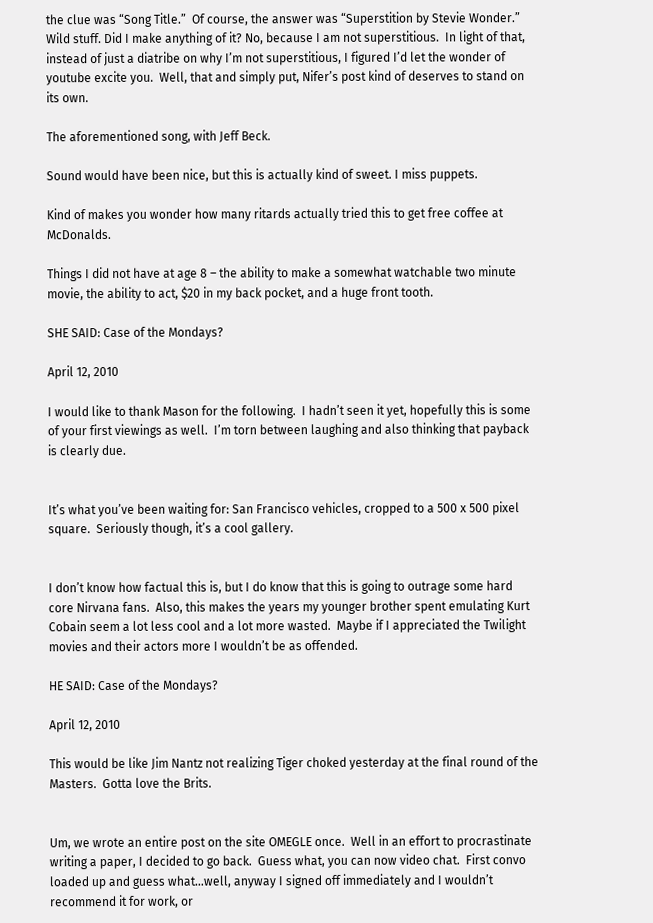the clue was “Song Title.”  Of course, the answer was “Superstition by Stevie Wonder.” Wild stuff. Did I make anything of it? No, because I am not superstitious.  In light of that, instead of just a diatribe on why I’m not superstitious, I figured I’d let the wonder of youtube excite you.  Well, that and simply put, Nifer’s post kind of deserves to stand on its own.

The aforementioned song, with Jeff Beck.

Sound would have been nice, but this is actually kind of sweet. I miss puppets.

Kind of makes you wonder how many ritards actually tried this to get free coffee at McDonalds.

Things I did not have at age 8 – the ability to make a somewhat watchable two minute movie, the ability to act, $20 in my back pocket, and a huge front tooth.

SHE SAID: Case of the Mondays?

April 12, 2010

I would like to thank Mason for the following.  I hadn’t seen it yet, hopefully this is some of your first viewings as well.  I’m torn between laughing and also thinking that payback is clearly due.


It’s what you’ve been waiting for: San Francisco vehicles, cropped to a 500 x 500 pixel square.  Seriously though, it’s a cool gallery.


I don’t know how factual this is, but I do know that this is going to outrage some hard core Nirvana fans.  Also, this makes the years my younger brother spent emulating Kurt Cobain seem a lot less cool and a lot more wasted.  Maybe if I appreciated the Twilight movies and their actors more I wouldn’t be as offended.

HE SAID: Case of the Mondays?

April 12, 2010

This would be like Jim Nantz not realizing Tiger choked yesterday at the final round of the Masters.  Gotta love the Brits.


Um, we wrote an entire post on the site OMEGLE once.  Well in an effort to procrastinate writing a paper, I decided to go back.  Guess what, you can now video chat.  First convo loaded up and guess what…well, anyway I signed off immediately and I wouldn’t recommend it for work, or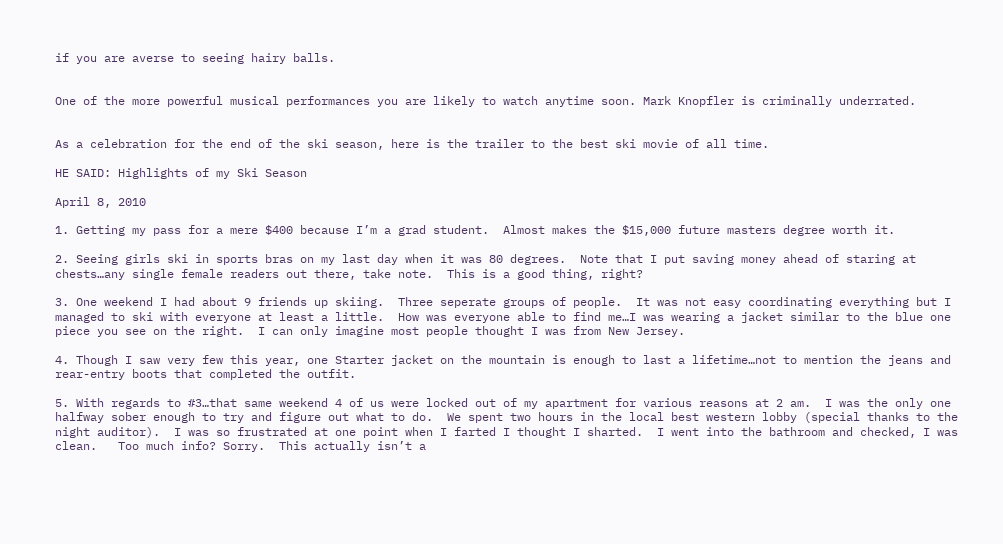if you are averse to seeing hairy balls.


One of the more powerful musical performances you are likely to watch anytime soon. Mark Knopfler is criminally underrated.


As a celebration for the end of the ski season, here is the trailer to the best ski movie of all time.

HE SAID: Highlights of my Ski Season

April 8, 2010

1. Getting my pass for a mere $400 because I’m a grad student.  Almost makes the $15,000 future masters degree worth it.

2. Seeing girls ski in sports bras on my last day when it was 80 degrees.  Note that I put saving money ahead of staring at chests…any single female readers out there, take note.  This is a good thing, right?

3. One weekend I had about 9 friends up skiing.  Three seperate groups of people.  It was not easy coordinating everything but I managed to ski with everyone at least a little.  How was everyone able to find me…I was wearing a jacket similar to the blue one piece you see on the right.  I can only imagine most people thought I was from New Jersey.

4. Though I saw very few this year, one Starter jacket on the mountain is enough to last a lifetime…not to mention the jeans and rear-entry boots that completed the outfit.

5. With regards to #3…that same weekend 4 of us were locked out of my apartment for various reasons at 2 am.  I was the only one halfway sober enough to try and figure out what to do.  We spent two hours in the local best western lobby (special thanks to the night auditor).  I was so frustrated at one point when I farted I thought I sharted.  I went into the bathroom and checked, I was clean.   Too much info? Sorry.  This actually isn’t a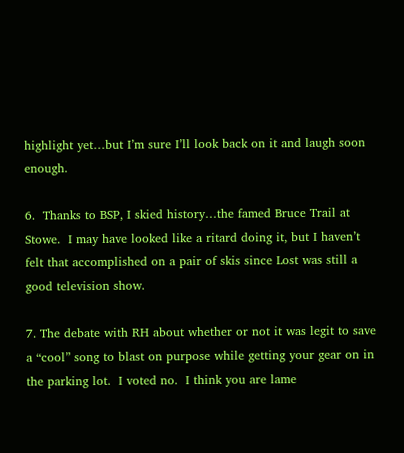highlight yet…but I’m sure I’ll look back on it and laugh soon enough.

6.  Thanks to BSP, I skied history…the famed Bruce Trail at Stowe.  I may have looked like a ritard doing it, but I haven’t felt that accomplished on a pair of skis since Lost was still a good television show.

7. The debate with RH about whether or not it was legit to save a “cool” song to blast on purpose while getting your gear on in the parking lot.  I voted no.  I think you are lame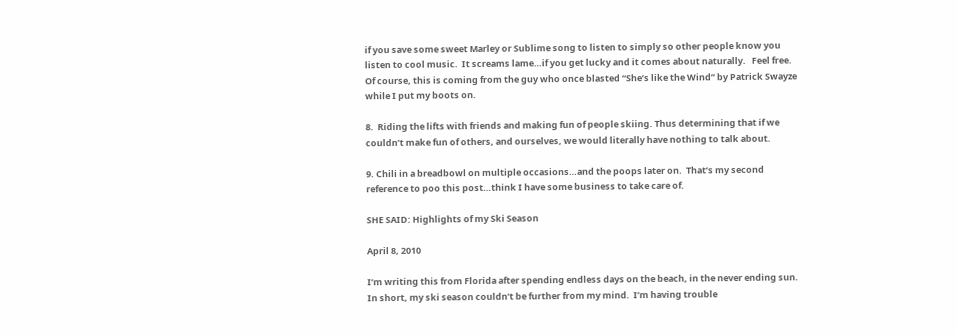if you save some sweet Marley or Sublime song to listen to simply so other people know you listen to cool music.  It screams lame…if you get lucky and it comes about naturally.   Feel free.  Of course, this is coming from the guy who once blasted “She’s like the Wind” by Patrick Swayze while I put my boots on.

8.  Riding the lifts with friends and making fun of people skiing. Thus determining that if we couldn’t make fun of others, and ourselves, we would literally have nothing to talk about.

9. Chili in a breadbowl on multiple occasions…and the poops later on.  That’s my second reference to poo this post…think I have some business to take care of.

SHE SAID: Highlights of my Ski Season

April 8, 2010

I’m writing this from Florida after spending endless days on the beach, in the never ending sun.  In short, my ski season couldn’t be further from my mind.  I’m having trouble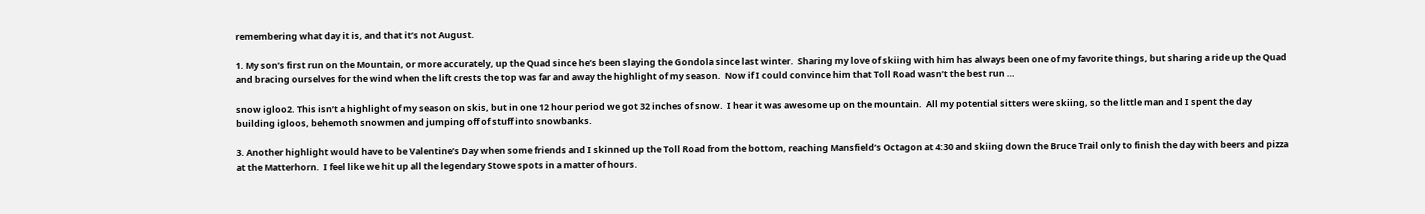remembering what day it is, and that it’s not August.

1. My son’s first run on the Mountain, or more accurately, up the Quad since he’s been slaying the Gondola since last winter.  Sharing my love of skiing with him has always been one of my favorite things, but sharing a ride up the Quad and bracing ourselves for the wind when the lift crests the top was far and away the highlight of my season.  Now if I could convince him that Toll Road wasn’t the best run …

snow igloo2. This isn’t a highlight of my season on skis, but in one 12 hour period we got 32 inches of snow.  I hear it was awesome up on the mountain.  All my potential sitters were skiing, so the little man and I spent the day building igloos, behemoth snowmen and jumping off of stuff into snowbanks.

3. Another highlight would have to be Valentine’s Day when some friends and I skinned up the Toll Road from the bottom, reaching Mansfield’s Octagon at 4:30 and skiing down the Bruce Trail only to finish the day with beers and pizza at the Matterhorn.  I feel like we hit up all the legendary Stowe spots in a matter of hours.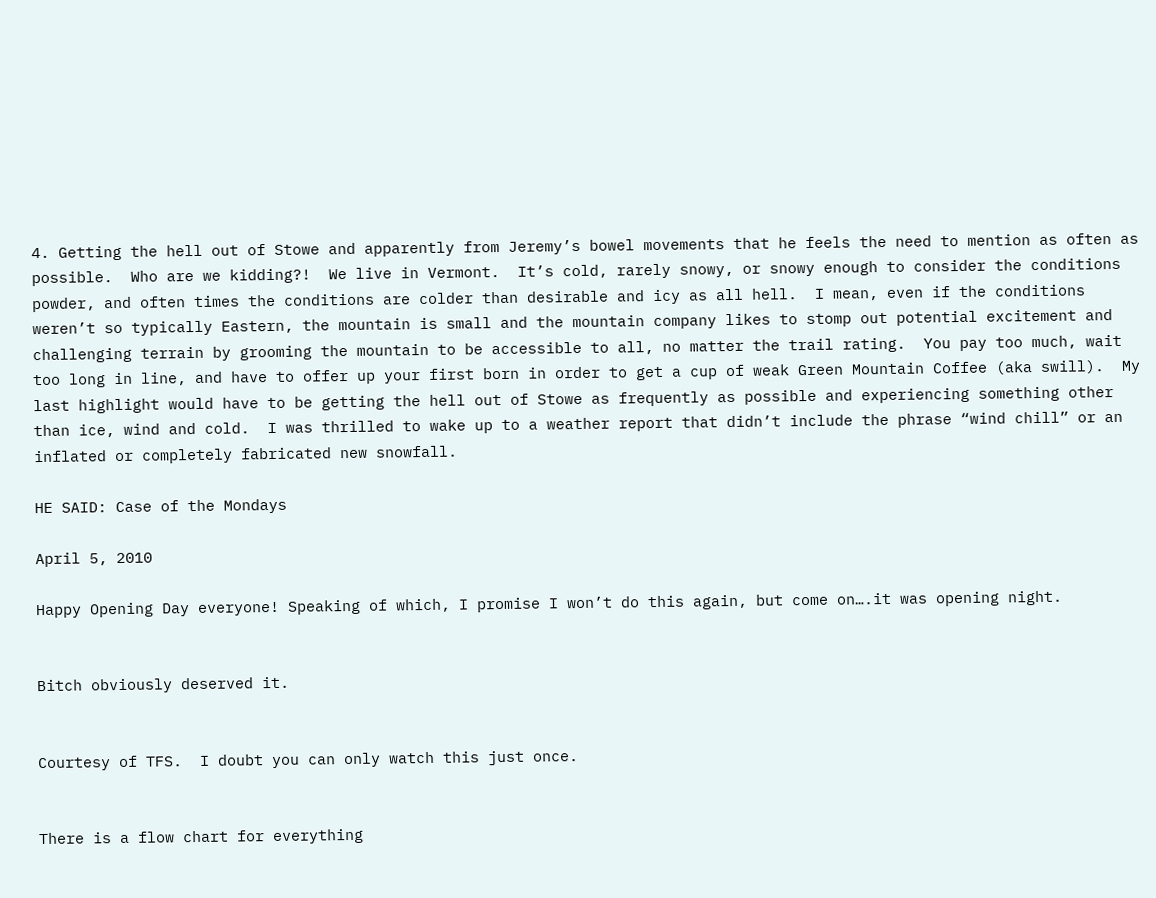4. Getting the hell out of Stowe and apparently from Jeremy’s bowel movements that he feels the need to mention as often as possible.  Who are we kidding?!  We live in Vermont.  It’s cold, rarely snowy, or snowy enough to consider the conditions powder, and often times the conditions are colder than desirable and icy as all hell.  I mean, even if the conditions weren’t so typically Eastern, the mountain is small and the mountain company likes to stomp out potential excitement and challenging terrain by grooming the mountain to be accessible to all, no matter the trail rating.  You pay too much, wait too long in line, and have to offer up your first born in order to get a cup of weak Green Mountain Coffee (aka swill).  My last highlight would have to be getting the hell out of Stowe as frequently as possible and experiencing something other than ice, wind and cold.  I was thrilled to wake up to a weather report that didn’t include the phrase “wind chill” or an inflated or completely fabricated new snowfall.

HE SAID: Case of the Mondays

April 5, 2010

Happy Opening Day everyone! Speaking of which, I promise I won’t do this again, but come on….it was opening night.


Bitch obviously deserved it.


Courtesy of TFS.  I doubt you can only watch this just once.


There is a flow chart for everything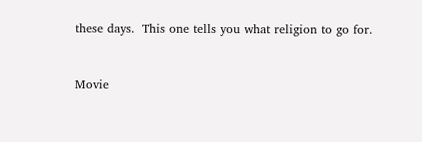these days.  This one tells you what religion to go for.


Movie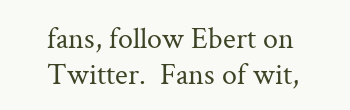fans, follow Ebert on Twitter.  Fans of wit,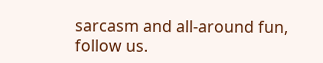sarcasm and all-around fun, follow us.